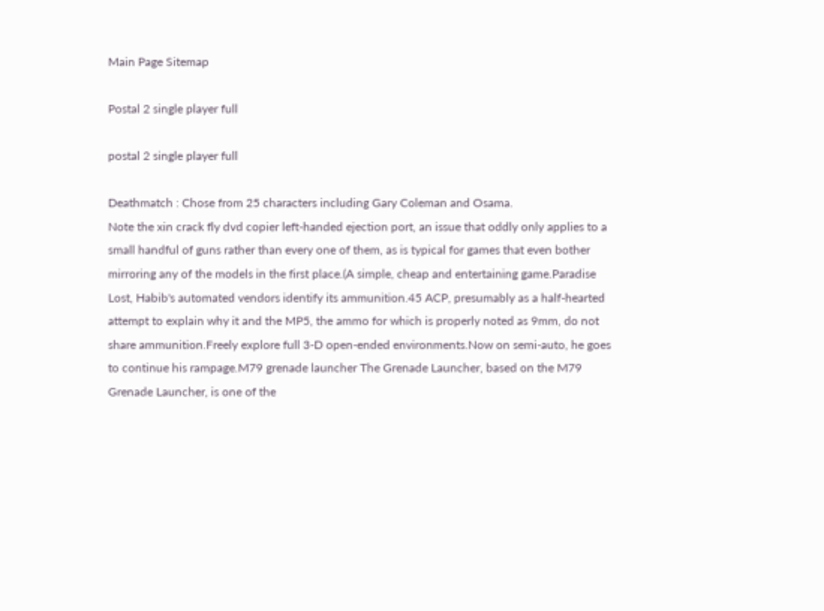Main Page Sitemap

Postal 2 single player full

postal 2 single player full

Deathmatch : Chose from 25 characters including Gary Coleman and Osama.
Note the xin crack fly dvd copier left-handed ejection port, an issue that oddly only applies to a small handful of guns rather than every one of them, as is typical for games that even bother mirroring any of the models in the first place.(A simple, cheap and entertaining game.Paradise Lost, Habib's automated vendors identify its ammunition.45 ACP, presumably as a half-hearted attempt to explain why it and the MP5, the ammo for which is properly noted as 9mm, do not share ammunition.Freely explore full 3-D open-ended environments.Now on semi-auto, he goes to continue his rampage.M79 grenade launcher The Grenade Launcher, based on the M79 Grenade Launcher, is one of the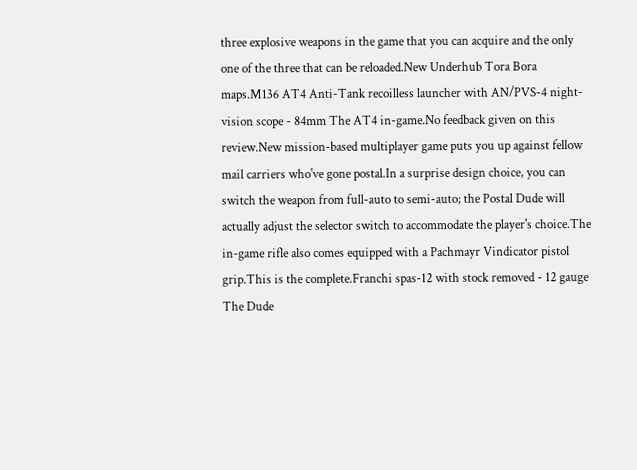three explosive weapons in the game that you can acquire and the only one of the three that can be reloaded.New Underhub Tora Bora maps.M136 AT4 Anti-Tank recoilless launcher with AN/PVS-4 night-vision scope - 84mm The AT4 in-game.No feedback given on this review.New mission-based multiplayer game puts you up against fellow mail carriers who've gone postal.In a surprise design choice, you can switch the weapon from full-auto to semi-auto; the Postal Dude will actually adjust the selector switch to accommodate the player's choice.The in-game rifle also comes equipped with a Pachmayr Vindicator pistol grip.This is the complete.Franchi spas-12 with stock removed - 12 gauge The Dude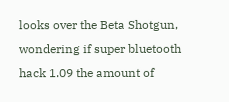looks over the Beta Shotgun, wondering if super bluetooth hack 1.09 the amount of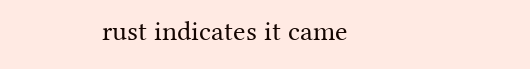rust indicates it came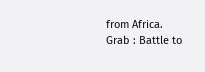from Africa.
Grab : Battle to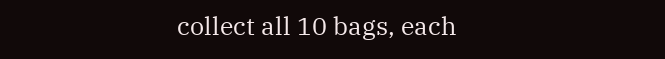collect all 10 bags, each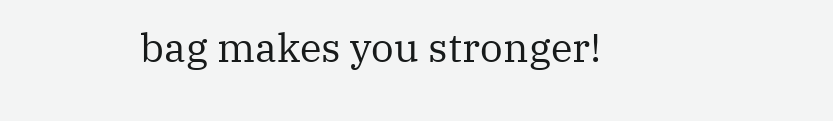bag makes you stronger!